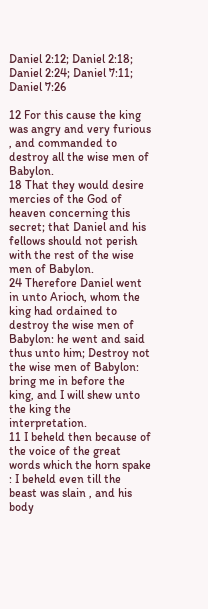Daniel 2:12; Daniel 2:18; Daniel 2:24; Daniel 7:11; Daniel 7:26

12 For this cause the king was angry and very furious , and commanded to destroy all the wise men of Babylon.
18 That they would desire mercies of the God of heaven concerning this secret; that Daniel and his fellows should not perish with the rest of the wise men of Babylon.
24 Therefore Daniel went in unto Arioch, whom the king had ordained to destroy the wise men of Babylon: he went and said thus unto him; Destroy not the wise men of Babylon: bring me in before the king, and I will shew unto the king the interpretation.
11 I beheld then because of the voice of the great words which the horn spake : I beheld even till the beast was slain , and his body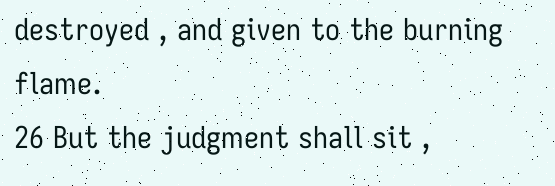destroyed , and given to the burning flame.
26 But the judgment shall sit ,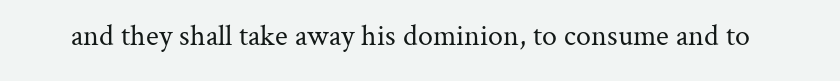and they shall take away his dominion, to consume and to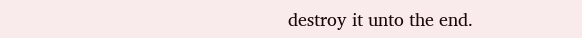destroy it unto the end.